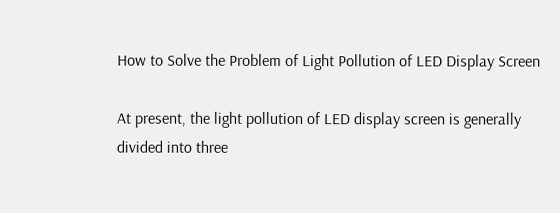How to Solve the Problem of Light Pollution of LED Display Screen

At present, the light pollution of LED display screen is generally divided into three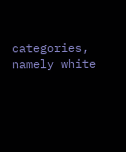categories, namely white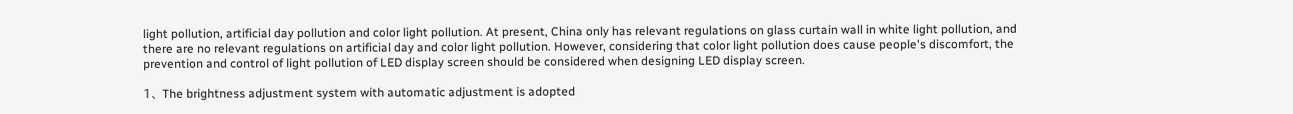light pollution, artificial day pollution and color light pollution. At present, China only has relevant regulations on glass curtain wall in white light pollution, and there are no relevant regulations on artificial day and color light pollution. However, considering that color light pollution does cause people's discomfort, the prevention and control of light pollution of LED display screen should be considered when designing LED display screen.

1、 The brightness adjustment system with automatic adjustment is adopted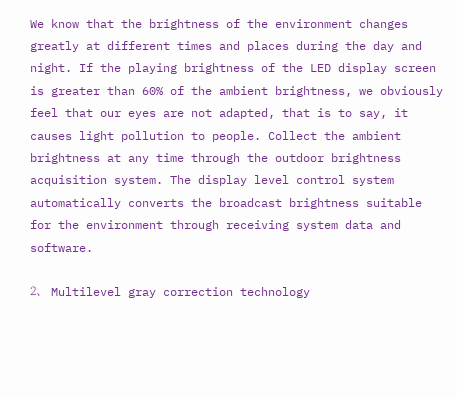We know that the brightness of the environment changes greatly at different times and places during the day and night. If the playing brightness of the LED display screen is greater than 60% of the ambient brightness, we obviously feel that our eyes are not adapted, that is to say, it causes light pollution to people. Collect the ambient brightness at any time through the outdoor brightness acquisition system. The display level control system automatically converts the broadcast brightness suitable for the environment through receiving system data and software.

2、 Multilevel gray correction technology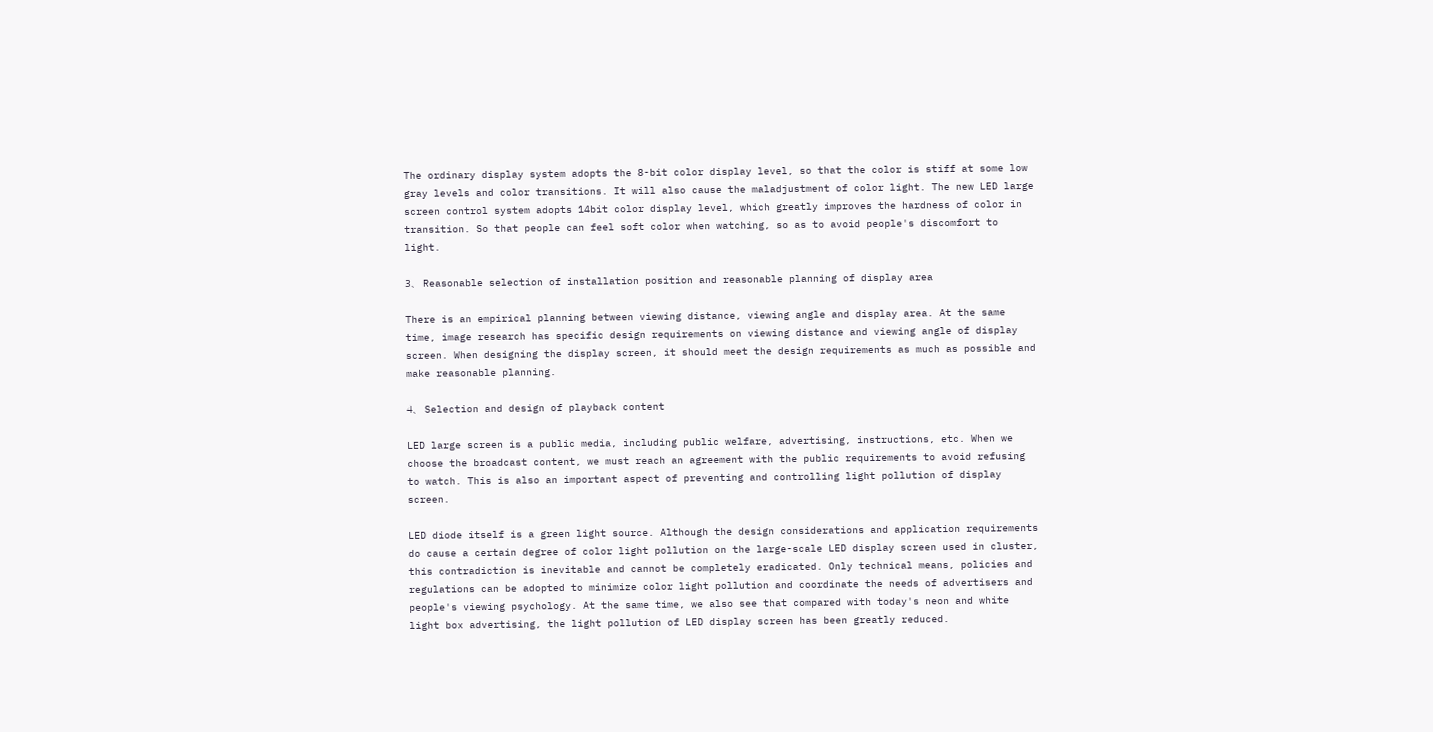The ordinary display system adopts the 8-bit color display level, so that the color is stiff at some low gray levels and color transitions. It will also cause the maladjustment of color light. The new LED large screen control system adopts 14bit color display level, which greatly improves the hardness of color in transition. So that people can feel soft color when watching, so as to avoid people's discomfort to light.

3、 Reasonable selection of installation position and reasonable planning of display area

There is an empirical planning between viewing distance, viewing angle and display area. At the same time, image research has specific design requirements on viewing distance and viewing angle of display screen. When designing the display screen, it should meet the design requirements as much as possible and make reasonable planning.

4、 Selection and design of playback content

LED large screen is a public media, including public welfare, advertising, instructions, etc. When we choose the broadcast content, we must reach an agreement with the public requirements to avoid refusing to watch. This is also an important aspect of preventing and controlling light pollution of display screen.

LED diode itself is a green light source. Although the design considerations and application requirements do cause a certain degree of color light pollution on the large-scale LED display screen used in cluster, this contradiction is inevitable and cannot be completely eradicated. Only technical means, policies and regulations can be adopted to minimize color light pollution and coordinate the needs of advertisers and people's viewing psychology. At the same time, we also see that compared with today's neon and white light box advertising, the light pollution of LED display screen has been greatly reduced.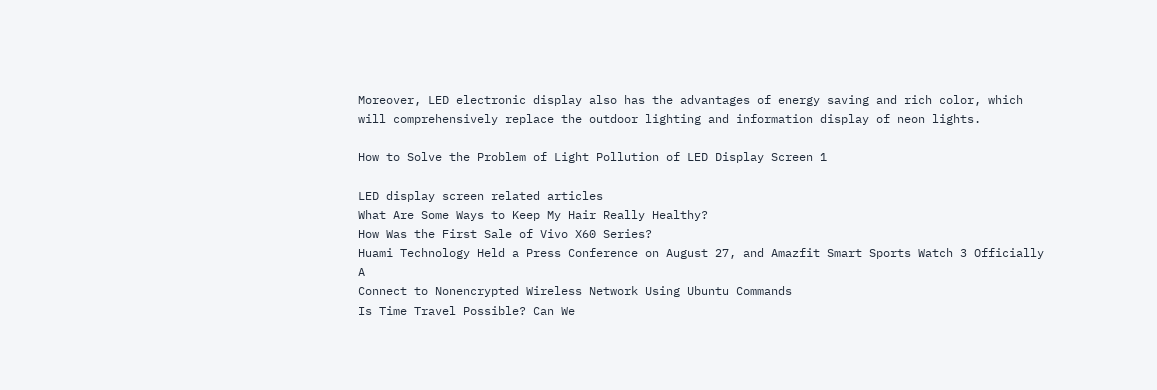Moreover, LED electronic display also has the advantages of energy saving and rich color, which will comprehensively replace the outdoor lighting and information display of neon lights.

How to Solve the Problem of Light Pollution of LED Display Screen 1

LED display screen related articles
What Are Some Ways to Keep My Hair Really Healthy?
How Was the First Sale of Vivo X60 Series?
Huami Technology Held a Press Conference on August 27, and Amazfit Smart Sports Watch 3 Officially A
Connect to Nonencrypted Wireless Network Using Ubuntu Commands
Is Time Travel Possible? Can We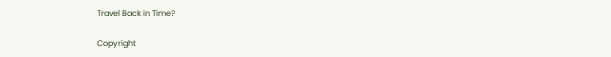Travel Back in Time?

Copyright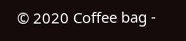© 2020 Coffee bag -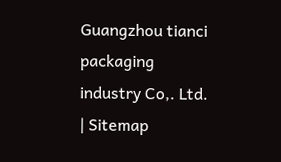Guangzhou tianci packaging industry Co,. Ltd. | Sitemap